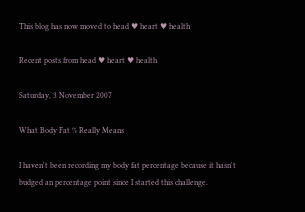This blog has now moved to head ♥ heart ♥ health

Recent posts from head ♥ heart ♥ health

Saturday, 3 November 2007

What Body Fat % Really Means

I haven't been recording my body fat percentage because it hasn't budged an percentage point since I started this challenge.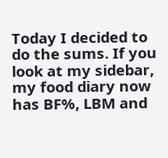Today I decided to do the sums. If you look at my sidebar, my food diary now has BF%, LBM and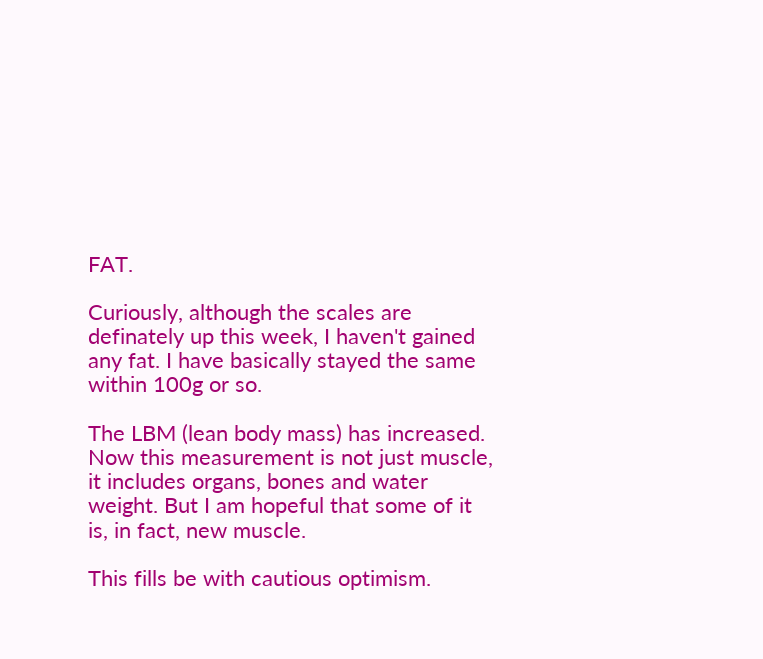FAT.

Curiously, although the scales are definately up this week, I haven't gained any fat. I have basically stayed the same within 100g or so.

The LBM (lean body mass) has increased. Now this measurement is not just muscle, it includes organs, bones and water weight. But I am hopeful that some of it is, in fact, new muscle.

This fills be with cautious optimism.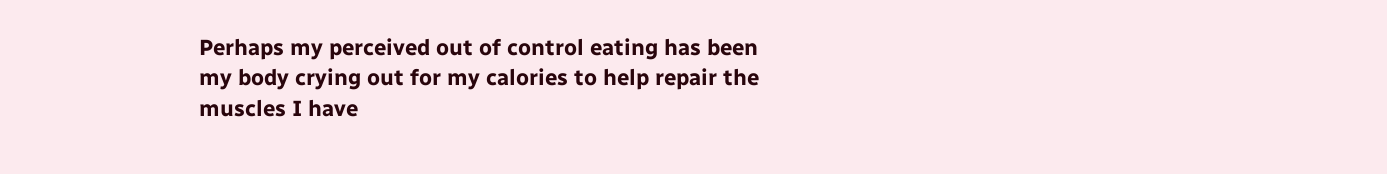Perhaps my perceived out of control eating has been my body crying out for my calories to help repair the muscles I have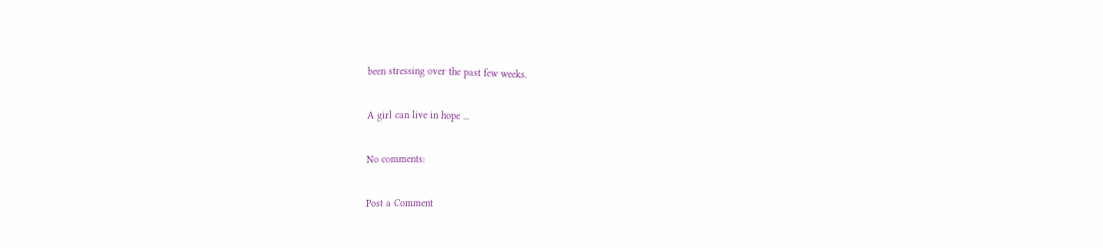been stressing over the past few weeks.

A girl can live in hope ...

No comments:

Post a Comment